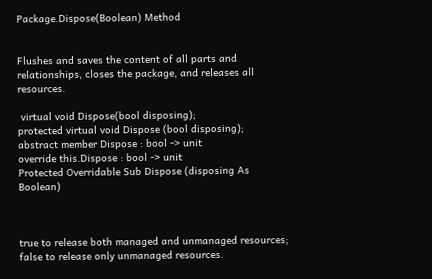Package.Dispose(Boolean) Method


Flushes and saves the content of all parts and relationships, closes the package, and releases all resources.

 virtual void Dispose(bool disposing);
protected virtual void Dispose (bool disposing);
abstract member Dispose : bool -> unit
override this.Dispose : bool -> unit
Protected Overridable Sub Dispose (disposing As Boolean)



true to release both managed and unmanaged resources; false to release only unmanaged resources.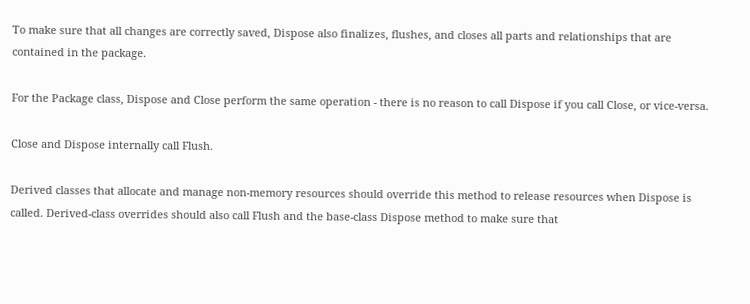To make sure that all changes are correctly saved, Dispose also finalizes, flushes, and closes all parts and relationships that are contained in the package.

For the Package class, Dispose and Close perform the same operation - there is no reason to call Dispose if you call Close, or vice-versa.

Close and Dispose internally call Flush.

Derived classes that allocate and manage non-memory resources should override this method to release resources when Dispose is called. Derived-class overrides should also call Flush and the base-class Dispose method to make sure that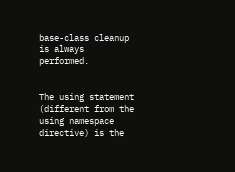base-class cleanup is always performed.


The using statement (different from the using namespace directive) is the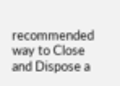recommended way to Close and Dispose a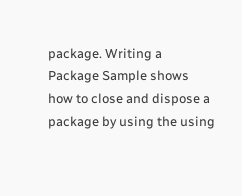package. Writing a Package Sample shows how to close and dispose a package by using the using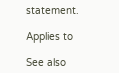statement.

Applies to

See also